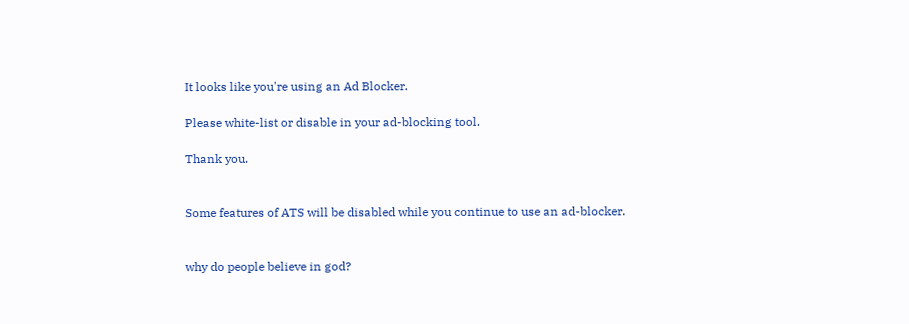It looks like you're using an Ad Blocker.

Please white-list or disable in your ad-blocking tool.

Thank you.


Some features of ATS will be disabled while you continue to use an ad-blocker.


why do people believe in god?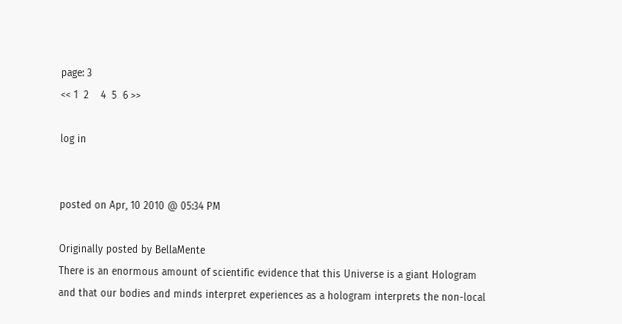page: 3
<< 1  2    4  5  6 >>

log in


posted on Apr, 10 2010 @ 05:34 PM

Originally posted by BellaMente
There is an enormous amount of scientific evidence that this Universe is a giant Hologram and that our bodies and minds interpret experiences as a hologram interprets the non-local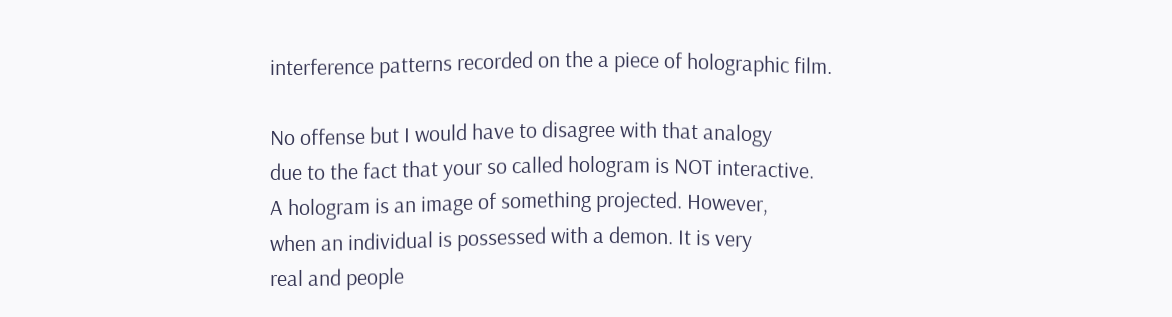interference patterns recorded on the a piece of holographic film.

No offense but I would have to disagree with that analogy
due to the fact that your so called hologram is NOT interactive.
A hologram is an image of something projected. However,
when an individual is possessed with a demon. It is very
real and people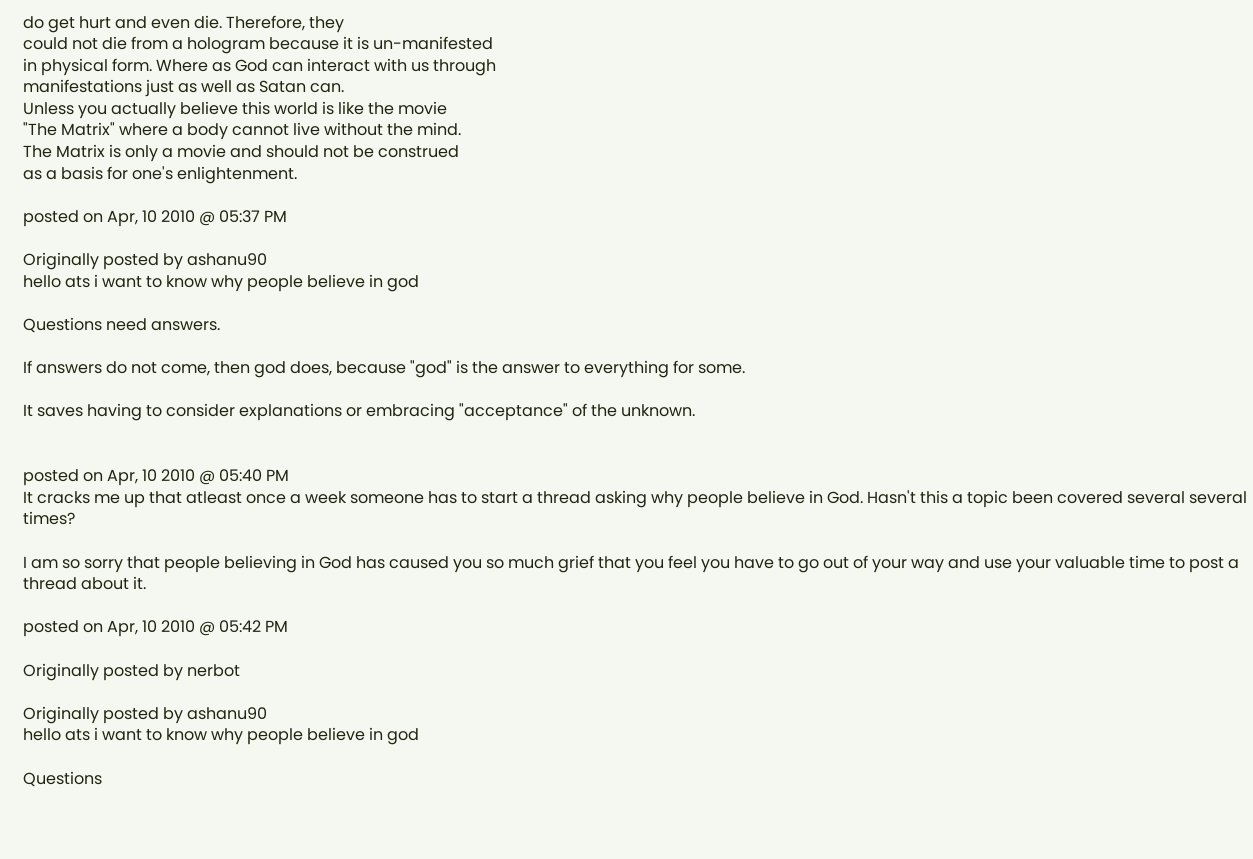do get hurt and even die. Therefore, they
could not die from a hologram because it is un-manifested
in physical form. Where as God can interact with us through
manifestations just as well as Satan can.
Unless you actually believe this world is like the movie
"The Matrix" where a body cannot live without the mind.
The Matrix is only a movie and should not be construed
as a basis for one's enlightenment.

posted on Apr, 10 2010 @ 05:37 PM

Originally posted by ashanu90
hello ats i want to know why people believe in god

Questions need answers.

If answers do not come, then god does, because "god" is the answer to everything for some.

It saves having to consider explanations or embracing "acceptance" of the unknown.


posted on Apr, 10 2010 @ 05:40 PM
It cracks me up that atleast once a week someone has to start a thread asking why people believe in God. Hasn't this a topic been covered several several times?

I am so sorry that people believing in God has caused you so much grief that you feel you have to go out of your way and use your valuable time to post a thread about it.

posted on Apr, 10 2010 @ 05:42 PM

Originally posted by nerbot

Originally posted by ashanu90
hello ats i want to know why people believe in god

Questions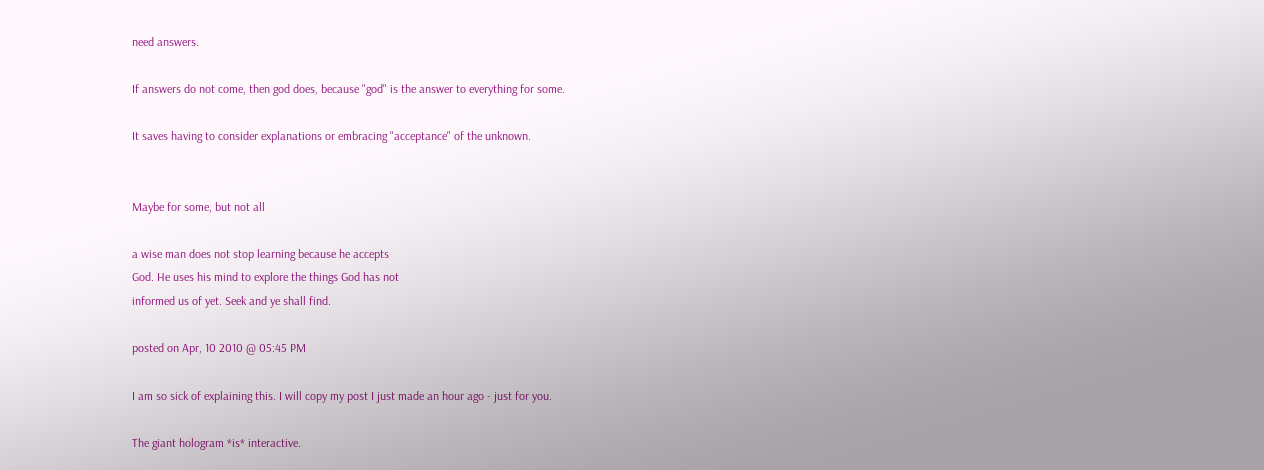need answers.

If answers do not come, then god does, because "god" is the answer to everything for some.

It saves having to consider explanations or embracing "acceptance" of the unknown.


Maybe for some, but not all

a wise man does not stop learning because he accepts
God. He uses his mind to explore the things God has not
informed us of yet. Seek and ye shall find.

posted on Apr, 10 2010 @ 05:45 PM

I am so sick of explaining this. I will copy my post I just made an hour ago - just for you.

The giant hologram *is* interactive.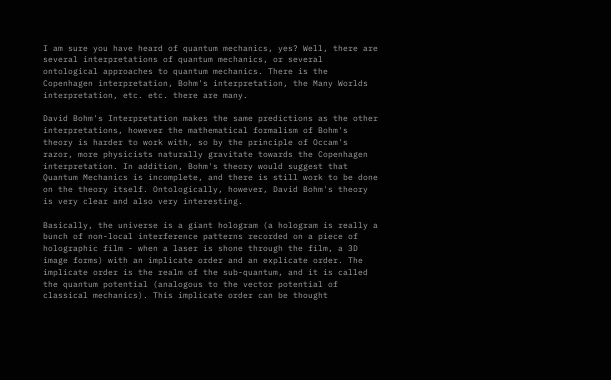I am sure you have heard of quantum mechanics, yes? Well, there are several interpretations of quantum mechanics, or several ontological approaches to quantum mechanics. There is the Copenhagen interpretation, Bohm's interpretation, the Many Worlds interpretation, etc. etc. there are many.

David Bohm's Interpretation makes the same predictions as the other interpretations, however the mathematical formalism of Bohm's theory is harder to work with, so by the principle of Occam's razor, more physicists naturally gravitate towards the Copenhagen interpretation. In addition, Bohm's theory would suggest that Quantum Mechanics is incomplete, and there is still work to be done on the theory itself. Ontologically, however, David Bohm's theory is very clear and also very interesting.

Basically, the universe is a giant hologram (a hologram is really a bunch of non-local interference patterns recorded on a piece of holographic film - when a laser is shone through the film, a 3D image forms) with an implicate order and an explicate order. The implicate order is the realm of the sub-quantum, and it is called the quantum potential (analogous to the vector potential of classical mechanics). This implicate order can be thought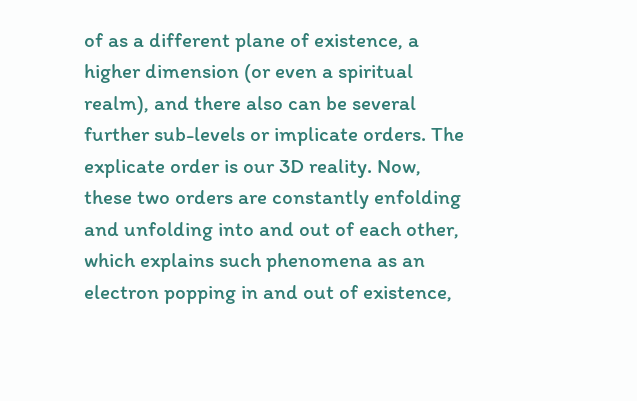of as a different plane of existence, a higher dimension (or even a spiritual realm), and there also can be several further sub-levels or implicate orders. The explicate order is our 3D reality. Now, these two orders are constantly enfolding and unfolding into and out of each other, which explains such phenomena as an electron popping in and out of existence,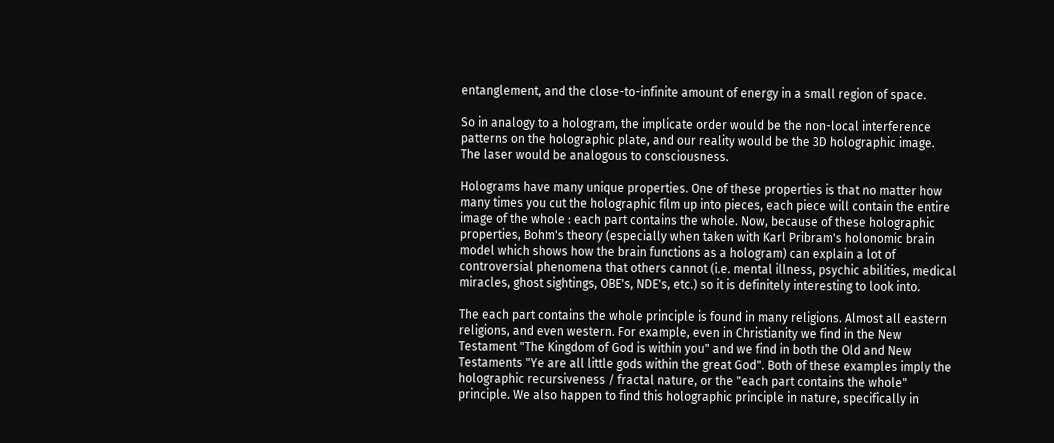entanglement, and the close-to-infinite amount of energy in a small region of space.

So in analogy to a hologram, the implicate order would be the non-local interference patterns on the holographic plate, and our reality would be the 3D holographic image.
The laser would be analogous to consciousness.

Holograms have many unique properties. One of these properties is that no matter how many times you cut the holographic film up into pieces, each piece will contain the entire image of the whole : each part contains the whole. Now, because of these holographic properties, Bohm's theory (especially when taken with Karl Pribram's holonomic brain model which shows how the brain functions as a hologram) can explain a lot of controversial phenomena that others cannot (i.e. mental illness, psychic abilities, medical miracles, ghost sightings, OBE's, NDE's, etc.) so it is definitely interesting to look into.

The each part contains the whole principle is found in many religions. Almost all eastern religions, and even western. For example, even in Christianity we find in the New Testament "The Kingdom of God is within you" and we find in both the Old and New Testaments "Ye are all little gods within the great God". Both of these examples imply the holographic recursiveness / fractal nature, or the "each part contains the whole" principle. We also happen to find this holographic principle in nature, specifically in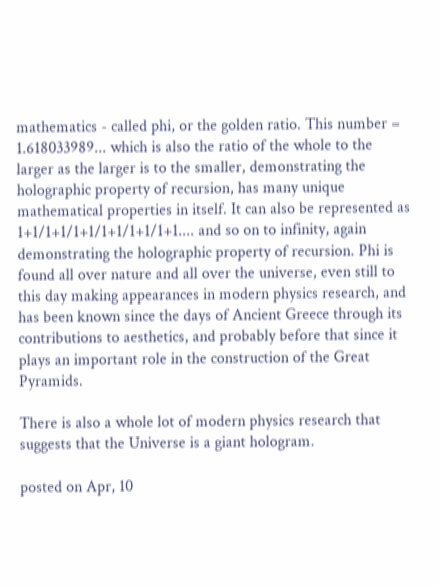mathematics - called phi, or the golden ratio. This number = 1.618033989... which is also the ratio of the whole to the larger as the larger is to the smaller, demonstrating the holographic property of recursion, has many unique mathematical properties in itself. It can also be represented as 1+1/1+1/1+1/1+1/1+1/1+1.... and so on to infinity, again demonstrating the holographic property of recursion. Phi is found all over nature and all over the universe, even still to this day making appearances in modern physics research, and has been known since the days of Ancient Greece through its contributions to aesthetics, and probably before that since it plays an important role in the construction of the Great Pyramids.

There is also a whole lot of modern physics research that suggests that the Universe is a giant hologram.

posted on Apr, 10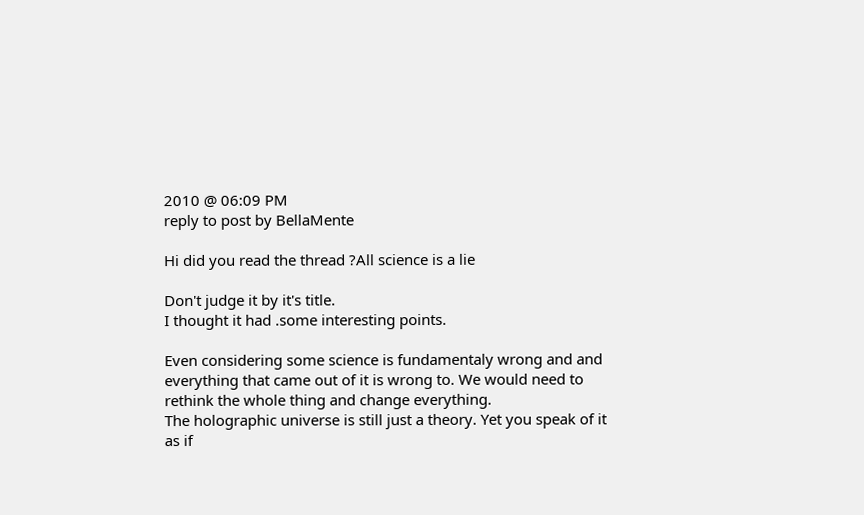2010 @ 06:09 PM
reply to post by BellaMente

Hi did you read the thread ?All science is a lie

Don't judge it by it's title.
I thought it had .some interesting points.

Even considering some science is fundamentaly wrong and and everything that came out of it is wrong to. We would need to rethink the whole thing and change everything.
The holographic universe is still just a theory. Yet you speak of it as if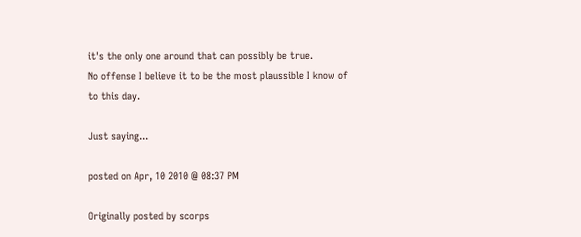it's the only one around that can possibly be true.
No offense I believe it to be the most plaussible I know of to this day.

Just saying...

posted on Apr, 10 2010 @ 08:37 PM

Originally posted by scorps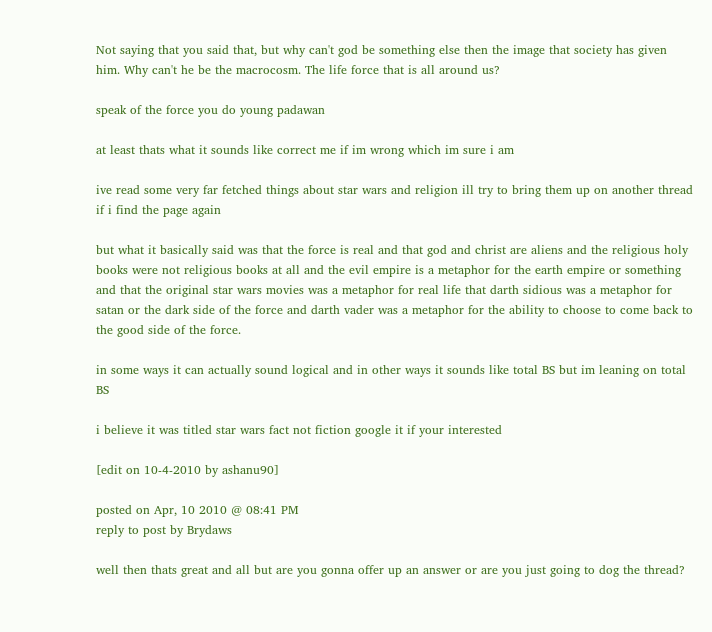Not saying that you said that, but why can't god be something else then the image that society has given him. Why can't he be the macrocosm. The life force that is all around us?

speak of the force you do young padawan

at least thats what it sounds like correct me if im wrong which im sure i am

ive read some very far fetched things about star wars and religion ill try to bring them up on another thread if i find the page again

but what it basically said was that the force is real and that god and christ are aliens and the religious holy books were not religious books at all and the evil empire is a metaphor for the earth empire or something and that the original star wars movies was a metaphor for real life that darth sidious was a metaphor for satan or the dark side of the force and darth vader was a metaphor for the ability to choose to come back to the good side of the force.

in some ways it can actually sound logical and in other ways it sounds like total BS but im leaning on total BS

i believe it was titled star wars fact not fiction google it if your interested

[edit on 10-4-2010 by ashanu90]

posted on Apr, 10 2010 @ 08:41 PM
reply to post by Brydaws

well then thats great and all but are you gonna offer up an answer or are you just going to dog the thread?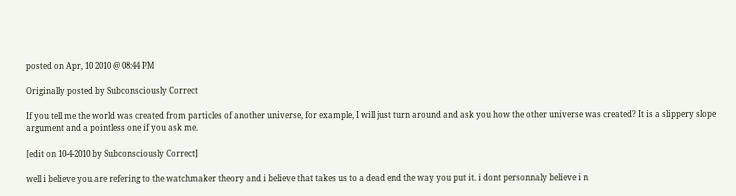posted on Apr, 10 2010 @ 08:44 PM

Originally posted by Subconsciously Correct

If you tell me the world was created from particles of another universe, for example, I will just turn around and ask you how the other universe was created? It is a slippery slope argument and a pointless one if you ask me.

[edit on 10-4-2010 by Subconsciously Correct]

well i believe you are refering to the watchmaker theory and i believe that takes us to a dead end the way you put it. i dont personnaly believe i n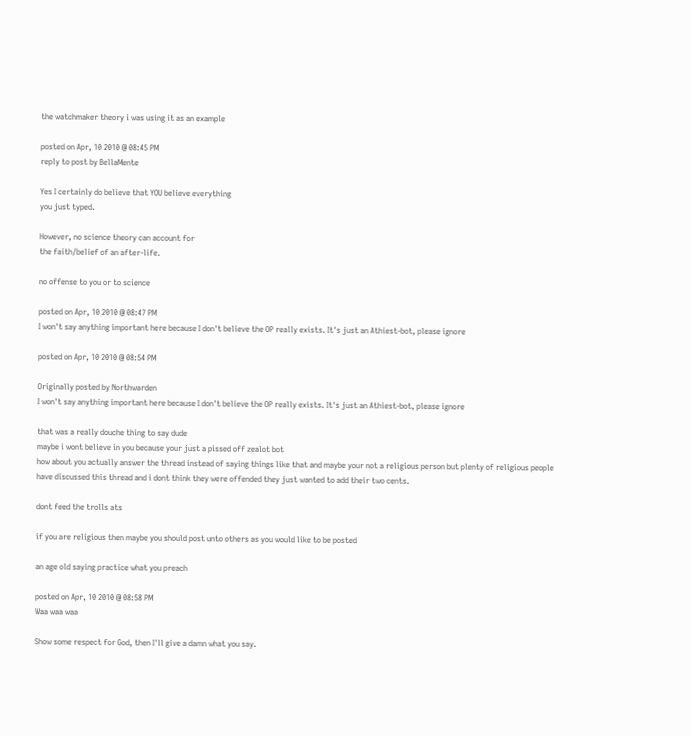the watchmaker theory i was using it as an example

posted on Apr, 10 2010 @ 08:45 PM
reply to post by BellaMente

Yes I certainly do believe that YOU believe everything
you just typed.

However, no science theory can account for
the faith/belief of an after-life.

no offense to you or to science

posted on Apr, 10 2010 @ 08:47 PM
I won't say anything important here because I don't believe the OP really exists. It's just an Athiest-bot, please ignore

posted on Apr, 10 2010 @ 08:54 PM

Originally posted by Northwarden
I won't say anything important here because I don't believe the OP really exists. It's just an Athiest-bot, please ignore

that was a really douche thing to say dude
maybe i wont believe in you because your just a pissed off zealot bot
how about you actually answer the thread instead of saying things like that and maybe your not a religious person but plenty of religious people have discussed this thread and i dont think they were offended they just wanted to add their two cents.

dont feed the trolls ats

if you are religious then maybe you should post unto others as you would like to be posted

an age old saying practice what you preach

posted on Apr, 10 2010 @ 08:58 PM
Waa waa waa

Show some respect for God, then I'll give a damn what you say.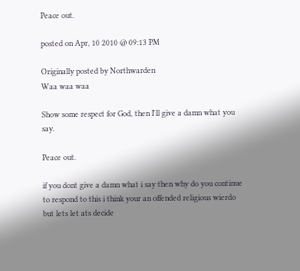Peace out.

posted on Apr, 10 2010 @ 09:13 PM

Originally posted by Northwarden
Waa waa waa

Show some respect for God, then I'll give a damn what you say.

Peace out.

if you dont give a damn what i say then why do you continue to respond to this i think your an offended religious wierdo but lets let ats decide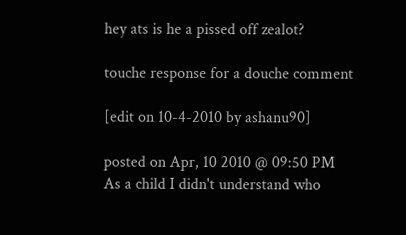hey ats is he a pissed off zealot?

touche response for a douche comment

[edit on 10-4-2010 by ashanu90]

posted on Apr, 10 2010 @ 09:50 PM
As a child I didn't understand who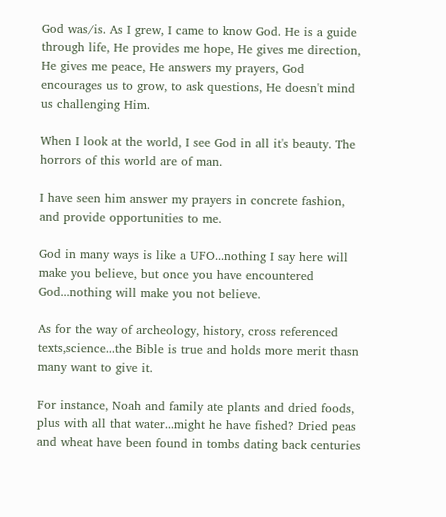God was/is. As I grew, I came to know God. He is a guide through life, He provides me hope, He gives me direction, He gives me peace, He answers my prayers, God encourages us to grow, to ask questions, He doesn't mind us challenging Him.

When I look at the world, I see God in all it's beauty. The horrors of this world are of man.

I have seen him answer my prayers in concrete fashion, and provide opportunities to me.

God in many ways is like a UFO...nothing I say here will make you believe, but once you have encountered God...nothing will make you not believe.

As for the way of archeology, history, cross referenced texts,science...the Bible is true and holds more merit thasn many want to give it.

For instance, Noah and family ate plants and dried foods, plus with all that water...might he have fished? Dried peas and wheat have been found in tombs dating back centuries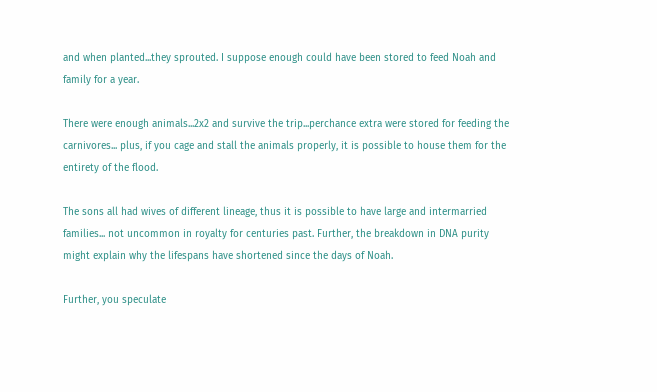and when planted...they sprouted. I suppose enough could have been stored to feed Noah and family for a year.

There were enough animals...2x2 and survive the trip...perchance extra were stored for feeding the carnivores... plus, if you cage and stall the animals properly, it is possible to house them for the entirety of the flood.

The sons all had wives of different lineage, thus it is possible to have large and intermarried families... not uncommon in royalty for centuries past. Further, the breakdown in DNA purity might explain why the lifespans have shortened since the days of Noah.

Further, you speculate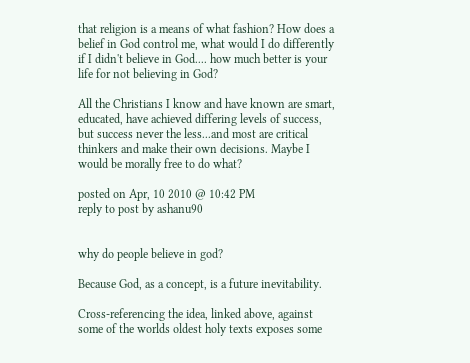that religion is a means of what fashion? How does a belief in God control me, what would I do differently if I didn't believe in God.... how much better is your life for not believing in God?

All the Christians I know and have known are smart, educated, have achieved differing levels of success, but success never the less...and most are critical thinkers and make their own decisions. Maybe I would be morally free to do what?

posted on Apr, 10 2010 @ 10:42 PM
reply to post by ashanu90


why do people believe in god?

Because God, as a concept, is a future inevitability.

Cross-referencing the idea, linked above, against some of the worlds oldest holy texts exposes some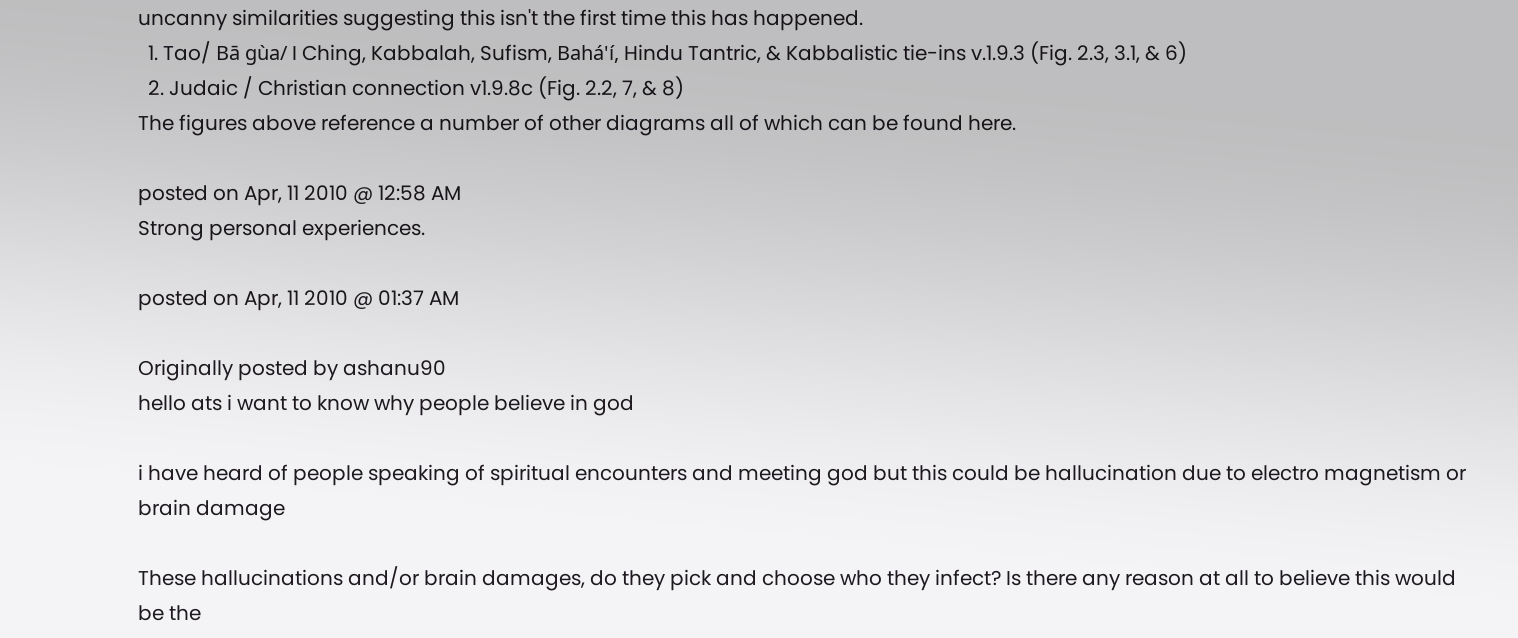uncanny similarities suggesting this isn't the first time this has happened.
  1. Tao/ Bā gùa/ I Ching, Kabbalah, Sufism, Bahá'í, Hindu Tantric, & Kabbalistic tie-ins v.1.9.3 (Fig. 2.3, 3.1, & 6)
  2. Judaic / Christian connection v1.9.8c (Fig. 2.2, 7, & 8)
The figures above reference a number of other diagrams all of which can be found here.

posted on Apr, 11 2010 @ 12:58 AM
Strong personal experiences.

posted on Apr, 11 2010 @ 01:37 AM

Originally posted by ashanu90
hello ats i want to know why people believe in god

i have heard of people speaking of spiritual encounters and meeting god but this could be hallucination due to electro magnetism or brain damage

These hallucinations and/or brain damages, do they pick and choose who they infect? Is there any reason at all to believe this would be the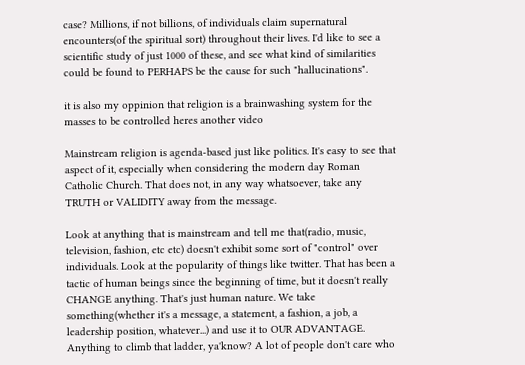case? Millions, if not billions, of individuals claim supernatural encounters(of the spiritual sort) throughout their lives. I'd like to see a scientific study of just 1000 of these, and see what kind of similarities could be found to PERHAPS be the cause for such "hallucinations".

it is also my oppinion that religion is a brainwashing system for the masses to be controlled heres another video

Mainstream religion is agenda-based just like politics. It's easy to see that aspect of it, especially when considering the modern day Roman Catholic Church. That does not, in any way whatsoever, take any TRUTH or VALIDITY away from the message.

Look at anything that is mainstream and tell me that(radio, music, television, fashion, etc etc) doesn't exhibit some sort of "control" over individuals. Look at the popularity of things like twitter. That has been a tactic of human beings since the beginning of time, but it doesn't really CHANGE anything. That's just human nature. We take something(whether it's a message, a statement, a fashion, a job, a leadership position, whatever...) and use it to OUR ADVANTAGE. Anything to climb that ladder, ya'know? A lot of people don't care who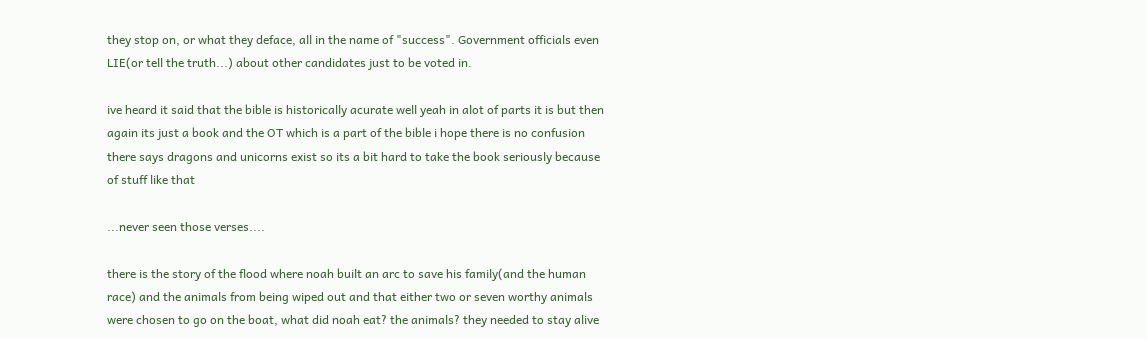they stop on, or what they deface, all in the name of "success". Government officials even LIE(or tell the truth...) about other candidates just to be voted in.

ive heard it said that the bible is historically acurate well yeah in alot of parts it is but then again its just a book and the OT which is a part of the bible i hope there is no confusion there says dragons and unicorns exist so its a bit hard to take the book seriously because of stuff like that

...never seen those verses....

there is the story of the flood where noah built an arc to save his family(and the human race) and the animals from being wiped out and that either two or seven worthy animals were chosen to go on the boat, what did noah eat? the animals? they needed to stay alive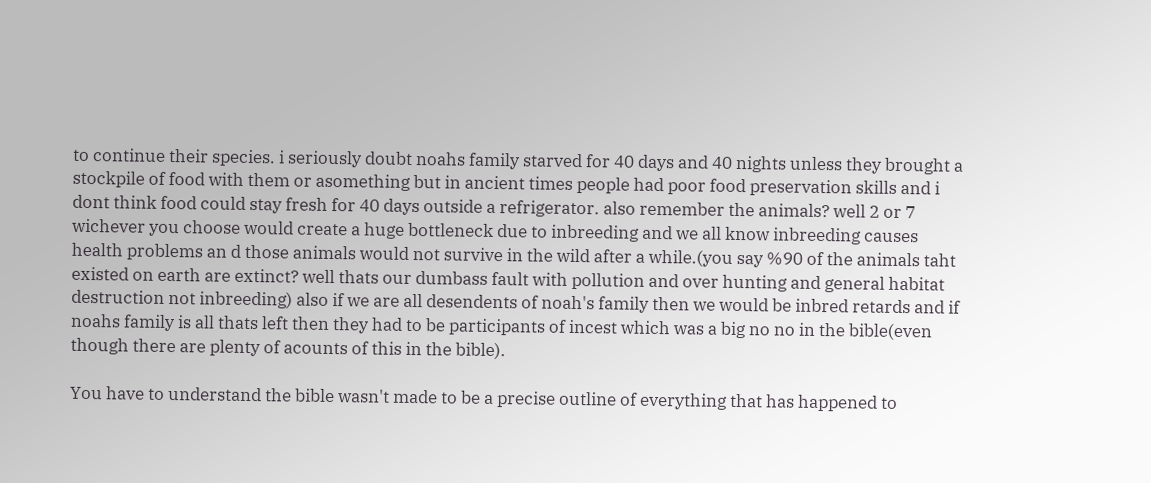to continue their species. i seriously doubt noahs family starved for 40 days and 40 nights unless they brought a stockpile of food with them or asomething but in ancient times people had poor food preservation skills and i dont think food could stay fresh for 40 days outside a refrigerator. also remember the animals? well 2 or 7 wichever you choose would create a huge bottleneck due to inbreeding and we all know inbreeding causes health problems an d those animals would not survive in the wild after a while.(you say %90 of the animals taht existed on earth are extinct? well thats our dumbass fault with pollution and over hunting and general habitat destruction not inbreeding) also if we are all desendents of noah's family then we would be inbred retards and if noahs family is all thats left then they had to be participants of incest which was a big no no in the bible(even though there are plenty of acounts of this in the bible).

You have to understand the bible wasn't made to be a precise outline of everything that has happened to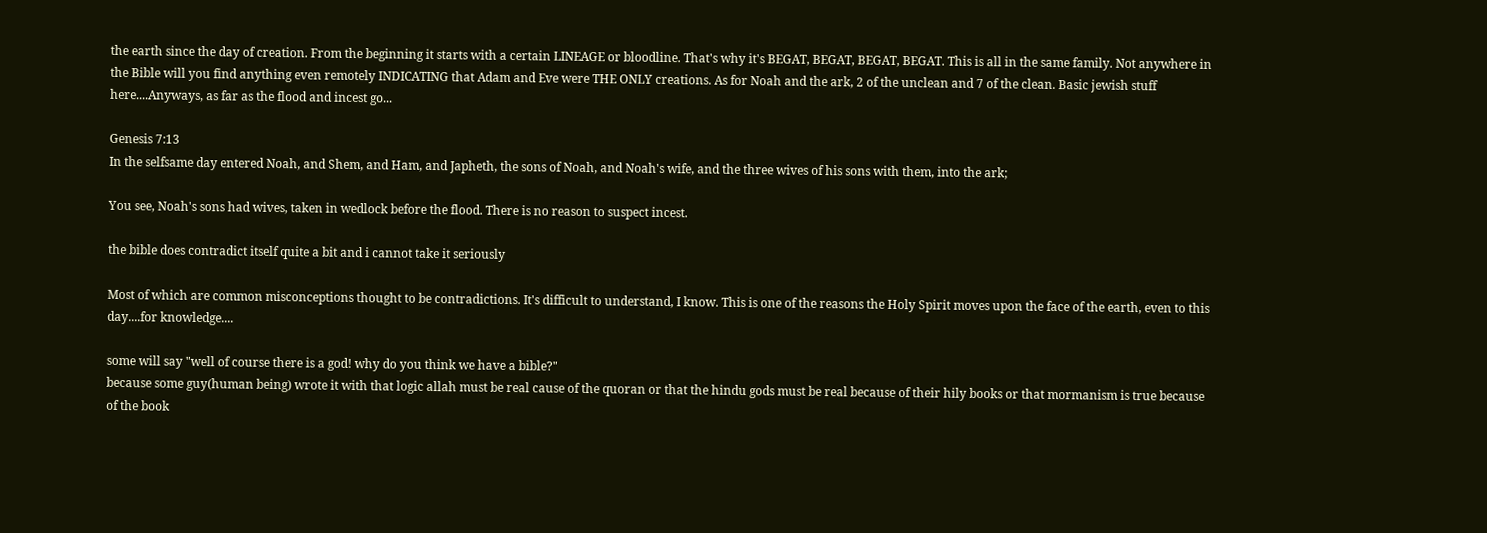the earth since the day of creation. From the beginning it starts with a certain LINEAGE or bloodline. That's why it's BEGAT, BEGAT, BEGAT, BEGAT. This is all in the same family. Not anywhere in the Bible will you find anything even remotely INDICATING that Adam and Eve were THE ONLY creations. As for Noah and the ark, 2 of the unclean and 7 of the clean. Basic jewish stuff here....Anyways, as far as the flood and incest go...

Genesis 7:13
In the selfsame day entered Noah, and Shem, and Ham, and Japheth, the sons of Noah, and Noah's wife, and the three wives of his sons with them, into the ark;

You see, Noah's sons had wives, taken in wedlock before the flood. There is no reason to suspect incest.

the bible does contradict itself quite a bit and i cannot take it seriously

Most of which are common misconceptions thought to be contradictions. It's difficult to understand, I know. This is one of the reasons the Holy Spirit moves upon the face of the earth, even to this day....for knowledge....

some will say "well of course there is a god! why do you think we have a bible?"
because some guy(human being) wrote it with that logic allah must be real cause of the quoran or that the hindu gods must be real because of their hily books or that mormanism is true because of the book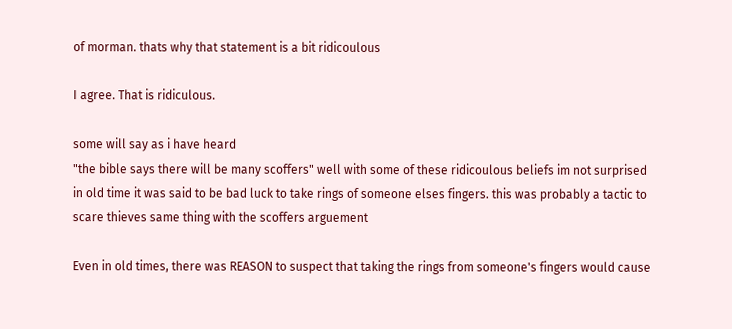of morman. thats why that statement is a bit ridicoulous

I agree. That is ridiculous.

some will say as i have heard
"the bible says there will be many scoffers" well with some of these ridicoulous beliefs im not surprised
in old time it was said to be bad luck to take rings of someone elses fingers. this was probably a tactic to scare thieves same thing with the scoffers arguement

Even in old times, there was REASON to suspect that taking the rings from someone's fingers would cause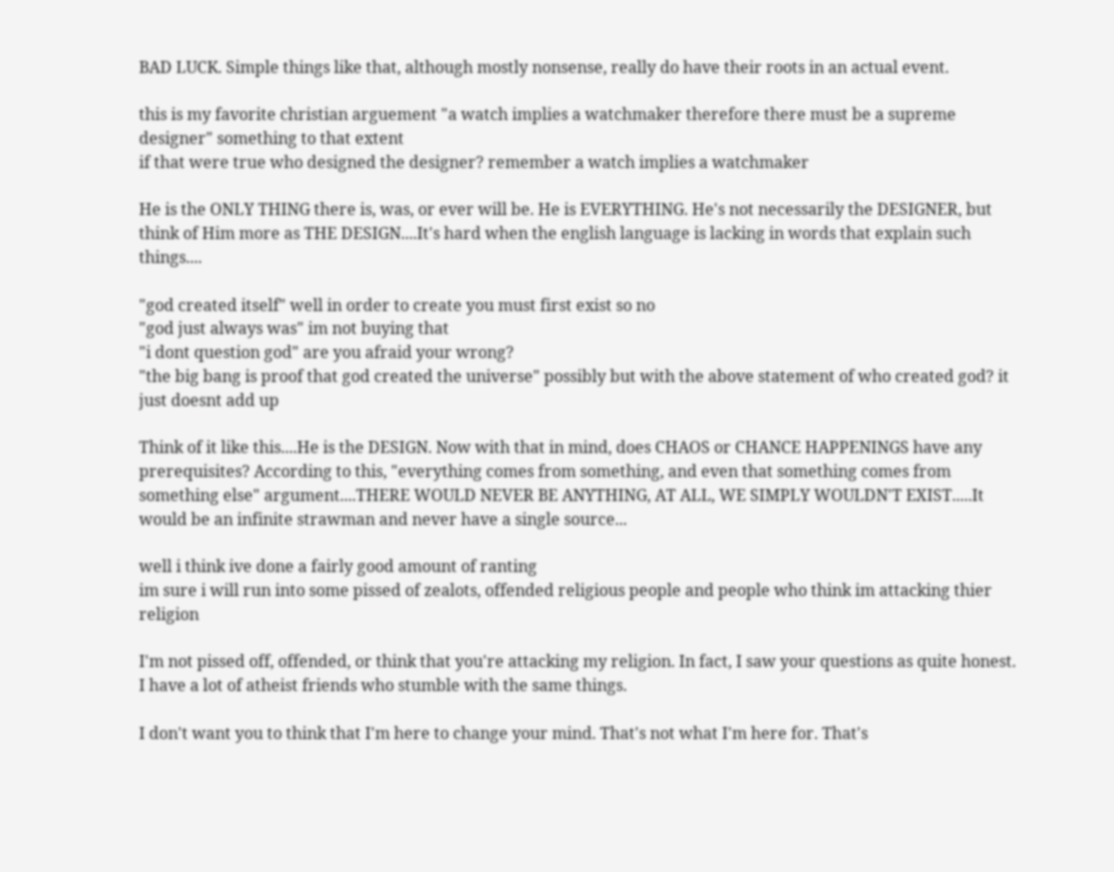BAD LUCK. Simple things like that, although mostly nonsense, really do have their roots in an actual event.

this is my favorite christian arguement "a watch implies a watchmaker therefore there must be a supreme designer" something to that extent
if that were true who designed the designer? remember a watch implies a watchmaker

He is the ONLY THING there is, was, or ever will be. He is EVERYTHING. He's not necessarily the DESIGNER, but think of Him more as THE DESIGN....It's hard when the english language is lacking in words that explain such things....

"god created itself" well in order to create you must first exist so no
"god just always was" im not buying that
"i dont question god" are you afraid your wrong?
"the big bang is proof that god created the universe" possibly but with the above statement of who created god? it just doesnt add up

Think of it like this....He is the DESIGN. Now with that in mind, does CHAOS or CHANCE HAPPENINGS have any prerequisites? According to this, "everything comes from something, and even that something comes from something else" argument....THERE WOULD NEVER BE ANYTHING, AT ALL, WE SIMPLY WOULDN'T EXIST.....It would be an infinite strawman and never have a single source...

well i think ive done a fairly good amount of ranting
im sure i will run into some pissed of zealots, offended religious people and people who think im attacking thier religion

I'm not pissed off, offended, or think that you're attacking my religion. In fact, I saw your questions as quite honest. I have a lot of atheist friends who stumble with the same things.

I don't want you to think that I'm here to change your mind. That's not what I'm here for. That's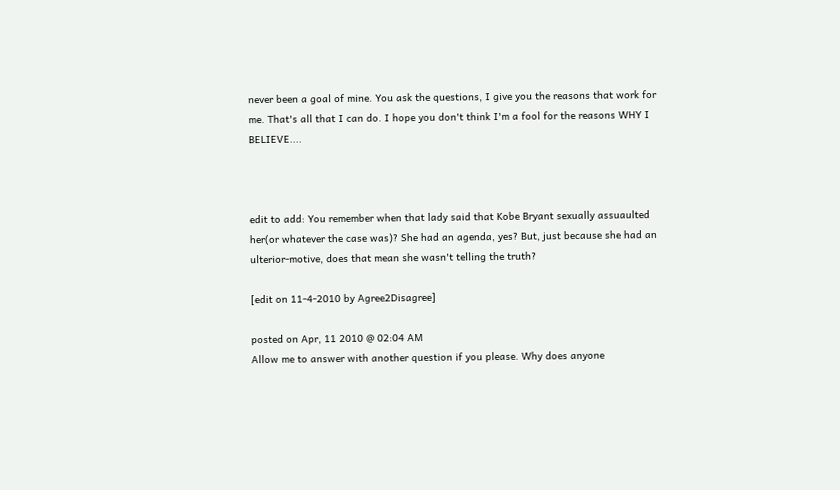never been a goal of mine. You ask the questions, I give you the reasons that work for me. That's all that I can do. I hope you don't think I'm a fool for the reasons WHY I BELIEVE....



edit to add: You remember when that lady said that Kobe Bryant sexually assuaulted her(or whatever the case was)? She had an agenda, yes? But, just because she had an ulterior-motive, does that mean she wasn't telling the truth?

[edit on 11-4-2010 by Agree2Disagree]

posted on Apr, 11 2010 @ 02:04 AM
Allow me to answer with another question if you please. Why does anyone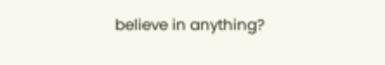believe in anything?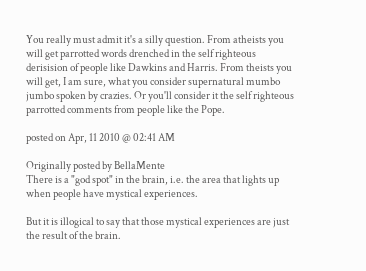You really must admit it's a silly question. From atheists you will get parrotted words drenched in the self righteous derisision of people like Dawkins and Harris. From theists you will get, I am sure, what you consider supernatural mumbo jumbo spoken by crazies. Or you'll consider it the self righteous parrotted comments from people like the Pope.

posted on Apr, 11 2010 @ 02:41 AM

Originally posted by BellaMente
There is a "god spot" in the brain, i.e. the area that lights up when people have mystical experiences.

But it is illogical to say that those mystical experiences are just the result of the brain.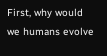First, why would we humans evolve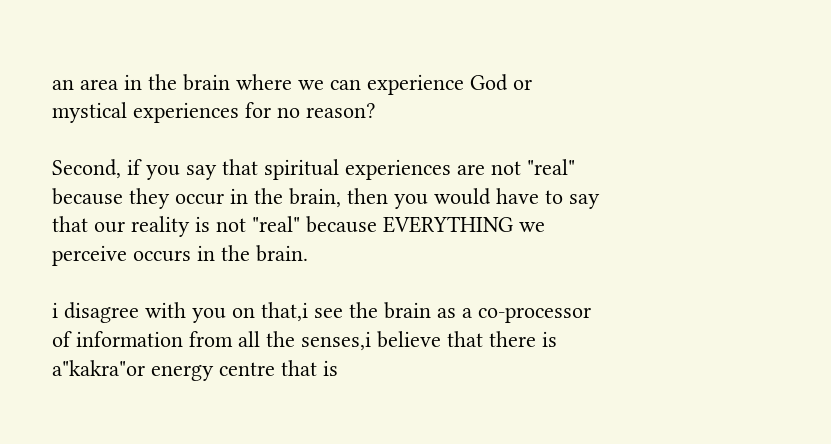an area in the brain where we can experience God or mystical experiences for no reason?

Second, if you say that spiritual experiences are not "real" because they occur in the brain, then you would have to say that our reality is not "real" because EVERYTHING we perceive occurs in the brain.

i disagree with you on that,i see the brain as a co-processor of information from all the senses,i believe that there is a"kakra"or energy centre that is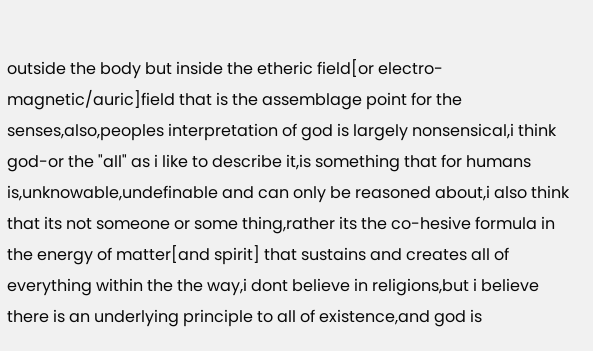outside the body but inside the etheric field[or electro-magnetic/auric]field that is the assemblage point for the senses,also,peoples interpretation of god is largely nonsensical,i think god-or the "all" as i like to describe it,is something that for humans is,unknowable,undefinable and can only be reasoned about,i also think that its not someone or some thing,rather its the co-hesive formula in the energy of matter[and spirit] that sustains and creates all of everything within the the way,i dont believe in religions,but i believe there is an underlying principle to all of existence,and god is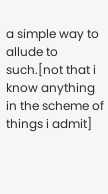a simple way to allude to such.[not that i know anything in the scheme of things i admit]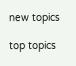new topics

top topics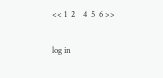<< 1  2    4  5  6 >>

log in